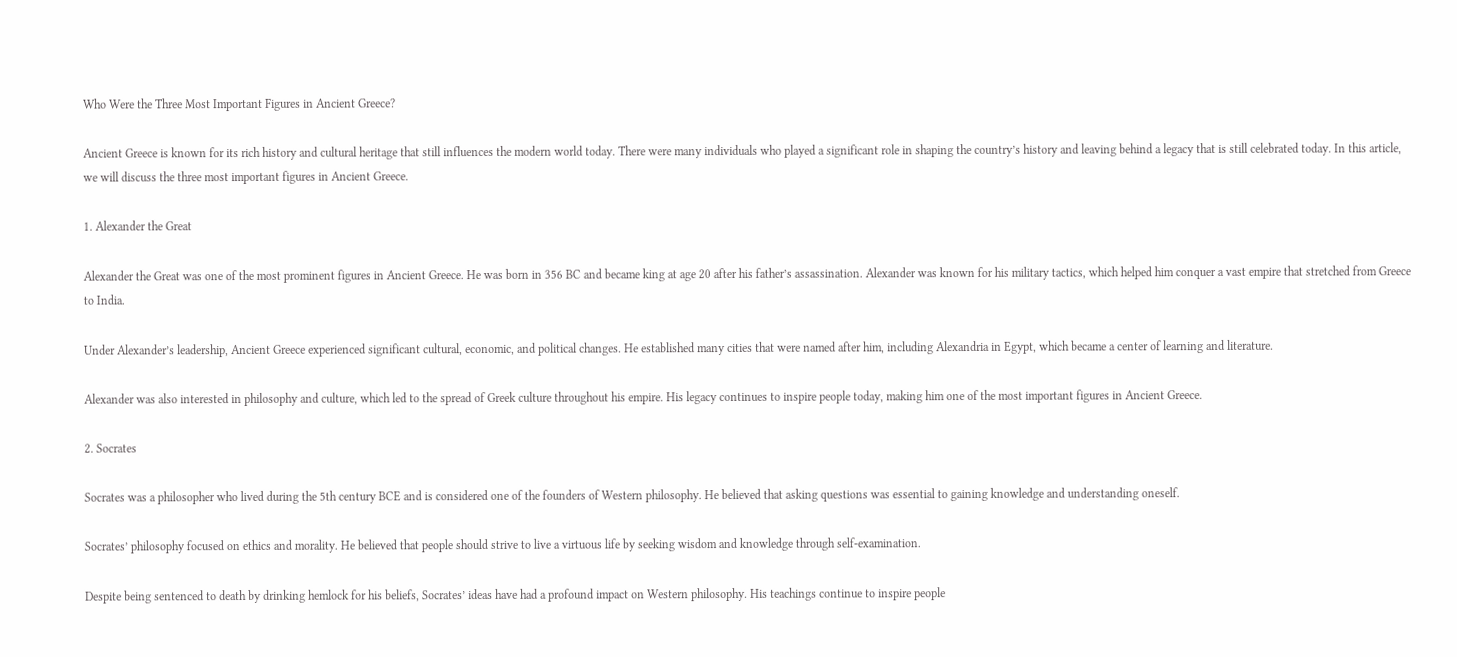Who Were the Three Most Important Figures in Ancient Greece?

Ancient Greece is known for its rich history and cultural heritage that still influences the modern world today. There were many individuals who played a significant role in shaping the country’s history and leaving behind a legacy that is still celebrated today. In this article, we will discuss the three most important figures in Ancient Greece.

1. Alexander the Great

Alexander the Great was one of the most prominent figures in Ancient Greece. He was born in 356 BC and became king at age 20 after his father’s assassination. Alexander was known for his military tactics, which helped him conquer a vast empire that stretched from Greece to India.

Under Alexander’s leadership, Ancient Greece experienced significant cultural, economic, and political changes. He established many cities that were named after him, including Alexandria in Egypt, which became a center of learning and literature.

Alexander was also interested in philosophy and culture, which led to the spread of Greek culture throughout his empire. His legacy continues to inspire people today, making him one of the most important figures in Ancient Greece.

2. Socrates

Socrates was a philosopher who lived during the 5th century BCE and is considered one of the founders of Western philosophy. He believed that asking questions was essential to gaining knowledge and understanding oneself.

Socrates’ philosophy focused on ethics and morality. He believed that people should strive to live a virtuous life by seeking wisdom and knowledge through self-examination.

Despite being sentenced to death by drinking hemlock for his beliefs, Socrates’ ideas have had a profound impact on Western philosophy. His teachings continue to inspire people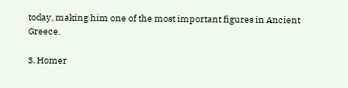today, making him one of the most important figures in Ancient Greece.

3. Homer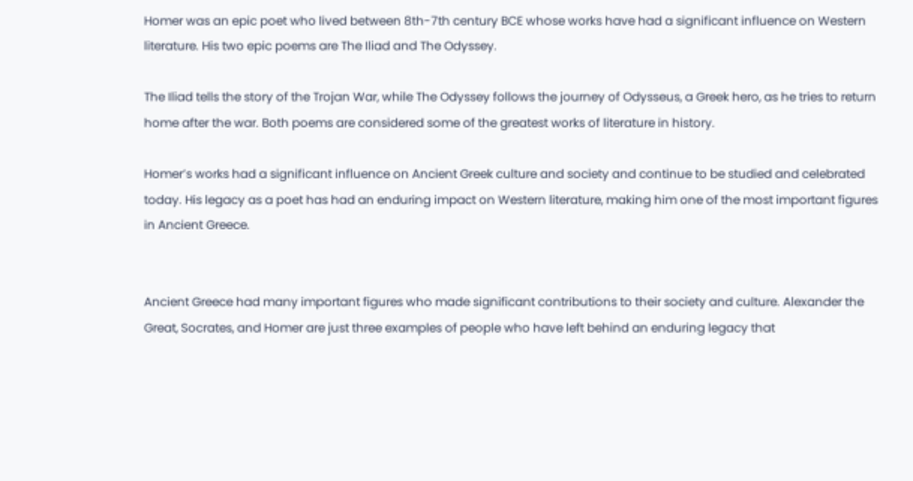Homer was an epic poet who lived between 8th-7th century BCE whose works have had a significant influence on Western literature. His two epic poems are The Iliad and The Odyssey.

The Iliad tells the story of the Trojan War, while The Odyssey follows the journey of Odysseus, a Greek hero, as he tries to return home after the war. Both poems are considered some of the greatest works of literature in history.

Homer’s works had a significant influence on Ancient Greek culture and society and continue to be studied and celebrated today. His legacy as a poet has had an enduring impact on Western literature, making him one of the most important figures in Ancient Greece.


Ancient Greece had many important figures who made significant contributions to their society and culture. Alexander the Great, Socrates, and Homer are just three examples of people who have left behind an enduring legacy that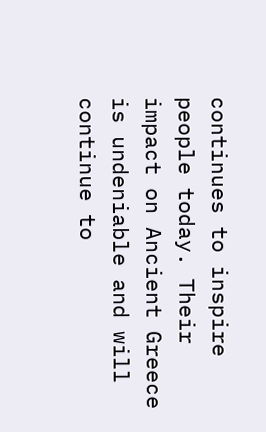continues to inspire people today. Their impact on Ancient Greece is undeniable and will continue to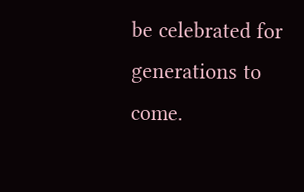be celebrated for generations to come.